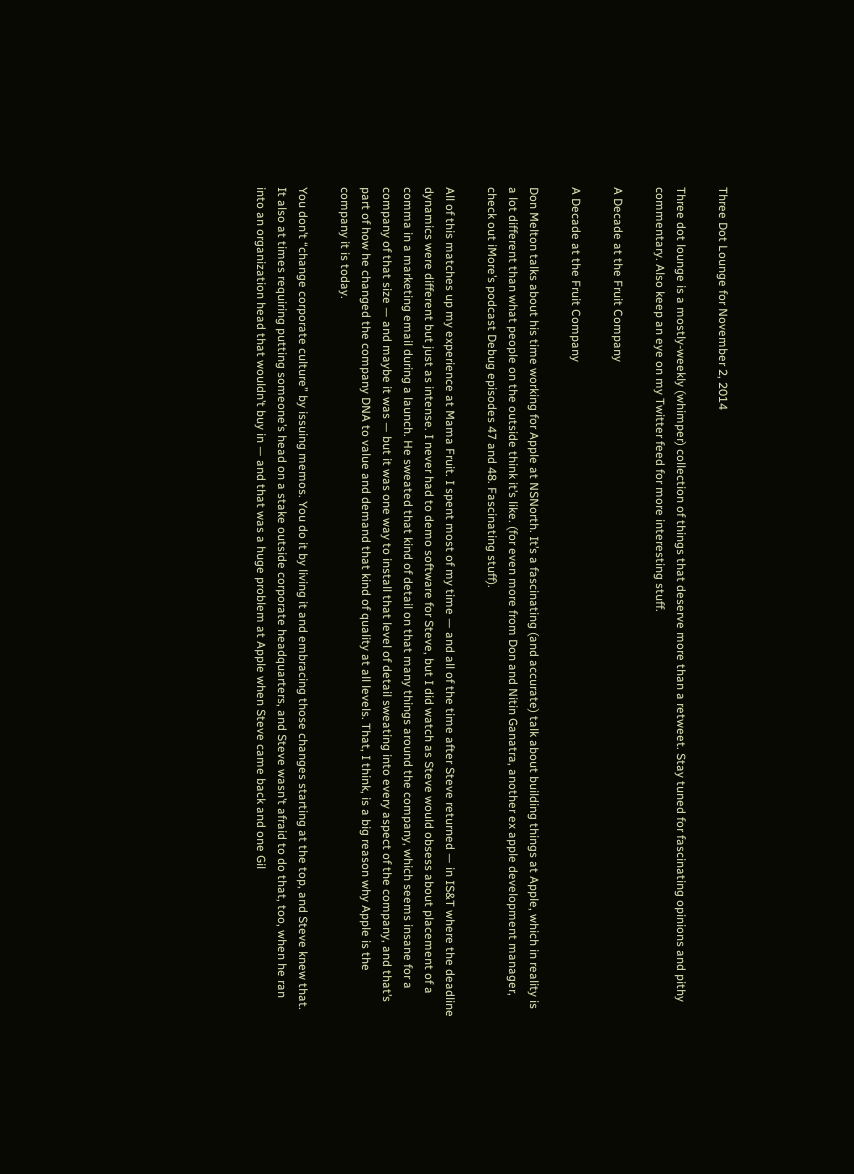Three Dot Lounge for November 2, 2014

Three dot lounge is a mostly-weekly (whimper) collection of things that deserve more than a retweet. Stay tuned for fascinating opinions and pithy commentary. Also keep an eye on my Twitter feed for more interesting stuff.

A Decade at the Fruit Company

A Decade at the Fruit Company

Don Melton talks about his time working for Apple at NSNorth. It’s a fascinating (and accurate) talk about building things at Apple, which in reality is a lot different than what people on the outside think it’s like. (for even more from Don and Nitin Ganatra, another ex apple development manager, check out iMore’s podcast Debug episodes 47 and 48. Fascinating stuff).

All of this matches up my experience at Mama Fruit. I spent most of my time — and all of the time after Steve returned — in IS&T where the deadline dynamics were different but just as intense. I never had to demo software for Steve, but I did watch as Steve would obsess about placement of a comma in a marketing email during a launch. He sweated that kind of detail on that many things around the company, which seems insane for a company of that size — and maybe it was — but it was one way to install that level of detail sweating into every aspect of the company, and that’s part of how he changed the company DNA to value and demand that kind of quality at all levels. That, I think, is a big reason why Apple is the company it is today.

You don’t “change corporate culture” by issuing memos. You do it by living it and embracing those changes starting at the top, and Steve knew that. It also at times requiring putting someone’s head on a stake outside corporate headquarters, and Steve wasn’t afraid to do that, too, when he ran into an organization head that wouldn’t buy in — and that was a huge problem at Apple when Steve came back and one Gil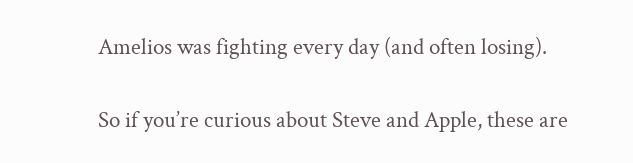Amelios was fighting every day (and often losing).

So if you’re curious about Steve and Apple, these are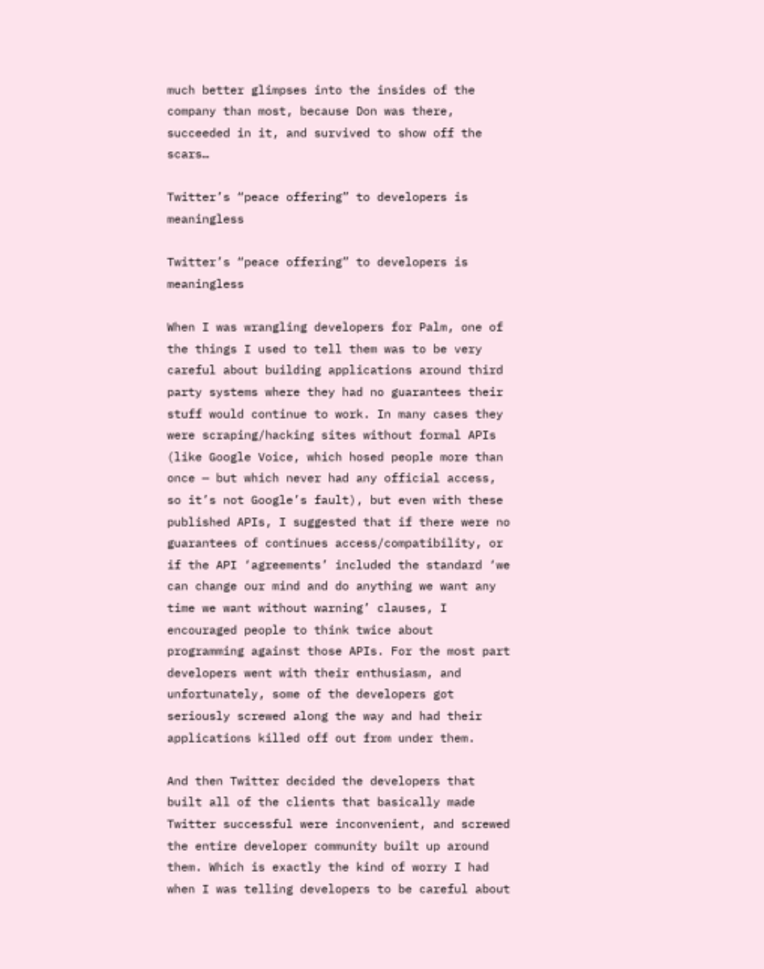much better glimpses into the insides of the company than most, because Don was there, succeeded in it, and survived to show off the scars…

Twitter’s “peace offering” to developers is meaningless

Twitter’s “peace offering” to developers is meaningless

When I was wrangling developers for Palm, one of the things I used to tell them was to be very careful about building applications around third party systems where they had no guarantees their stuff would continue to work. In many cases they were scraping/hacking sites without formal APIs (like Google Voice, which hosed people more than once — but which never had any official access, so it’s not Google’s fault), but even with these published APIs, I suggested that if there were no guarantees of continues access/compatibility, or if the API ‘agreements’ included the standard ‘we can change our mind and do anything we want any time we want without warning’ clauses, I encouraged people to think twice about programming against those APIs. For the most part developers went with their enthusiasm, and unfortunately, some of the developers got seriously screwed along the way and had their applications killed off out from under them.

And then Twitter decided the developers that built all of the clients that basically made Twitter successful were inconvenient, and screwed the entire developer community built up around them. Which is exactly the kind of worry I had when I was telling developers to be careful about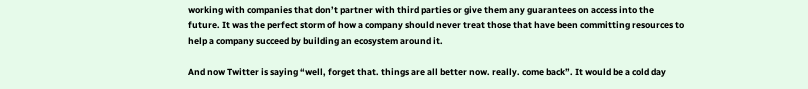working with companies that don’t partner with third parties or give them any guarantees on access into the future. It was the perfect storm of how a company should never treat those that have been committing resources to help a company succeed by building an ecosystem around it.

And now Twitter is saying “well, forget that. things are all better now. really. come back”. It would be a cold day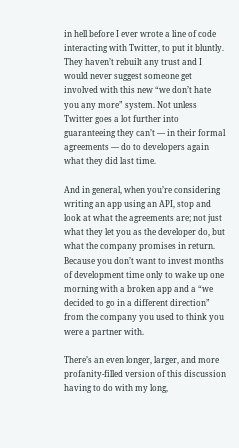in hell before I ever wrote a line of code interacting with Twitter, to put it bluntly. They haven’t rebuilt any trust and I would never suggest someone get involved with this new “we don’t hate you any more” system. Not unless Twitter goes a lot further into guaranteeing they can’t — in their formal agreements — do to developers again what they did last time.

And in general, when you’re considering writing an app using an API, stop and look at what the agreements are; not just what they let you as the developer do, but what the company promises in return. Because you don’t want to invest months of development time only to wake up one morning with a broken app and a “we decided to go in a different direction” from the company you used to think you were a partner with.

There’s an even longer, larger, and more profanity-filled version of this discussion having to do with my long,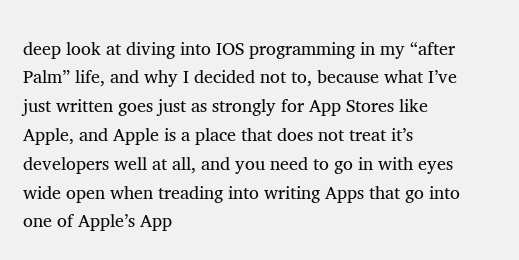deep look at diving into IOS programming in my “after Palm” life, and why I decided not to, because what I’ve just written goes just as strongly for App Stores like Apple, and Apple is a place that does not treat it’s developers well at all, and you need to go in with eyes wide open when treading into writing Apps that go into one of Apple’s App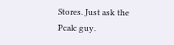Stores. Just ask the Pcalc guy.